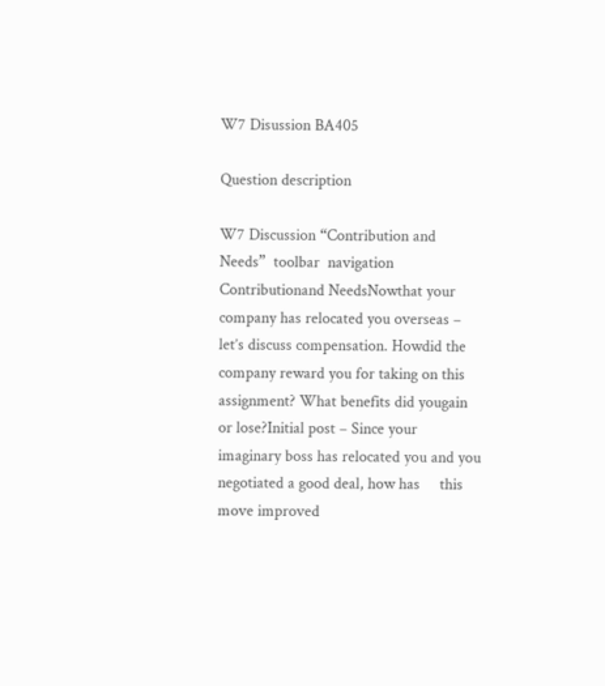W7 Disussion BA405

Question description

W7 Discussion “Contribution and Needs”  toolbar  navigation  Contributionand NeedsNowthat your company has relocated you overseas – let’s discuss compensation. Howdid the company reward you for taking on this assignment? What benefits did yougain or lose?Initial post – Since your     imaginary boss has relocated you and you negotiated a good deal, how has     this move improved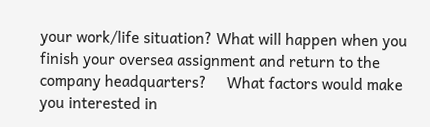your work/life situation? What will happen when you     finish your oversea assignment and return to the company headquarters?     What factors would make you interested in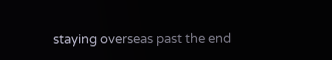staying overseas past the end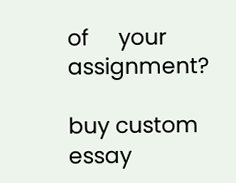of     your assignment?

buy custom essay